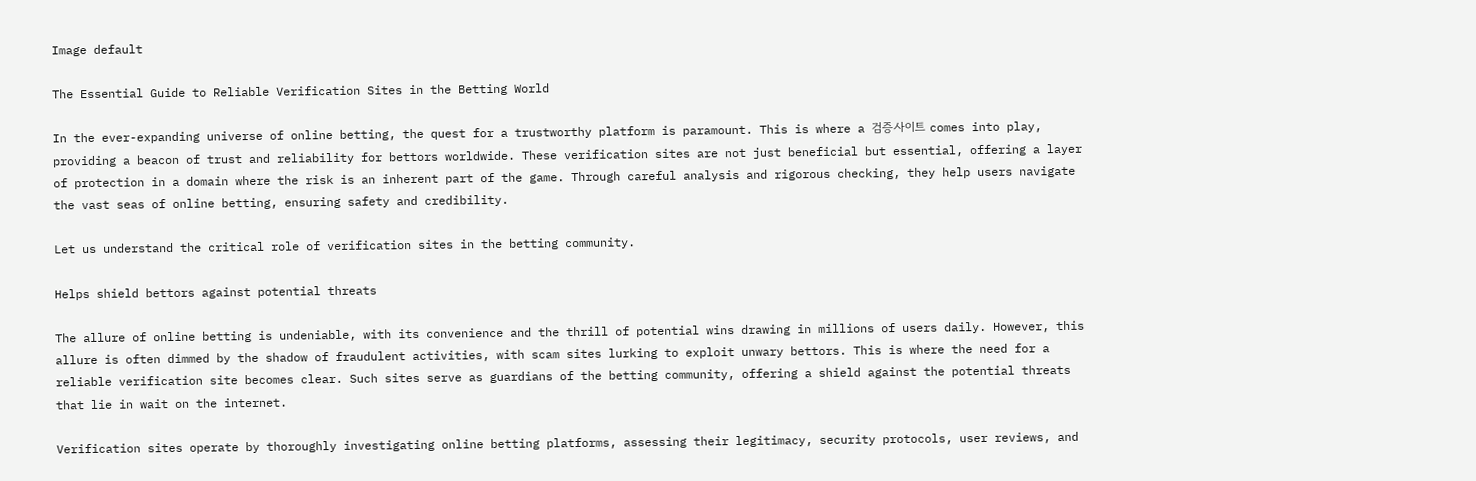Image default

The Essential Guide to Reliable Verification Sites in the Betting World

In the ever-expanding universe of online betting, the quest for a trustworthy platform is paramount. This is where a 검증사이트 comes into play, providing a beacon of trust and reliability for bettors worldwide. These verification sites are not just beneficial but essential, offering a layer of protection in a domain where the risk is an inherent part of the game. Through careful analysis and rigorous checking, they help users navigate the vast seas of online betting, ensuring safety and credibility.

Let us understand the critical role of verification sites in the betting community.

Helps shield bettors against potential threats

The allure of online betting is undeniable, with its convenience and the thrill of potential wins drawing in millions of users daily. However, this allure is often dimmed by the shadow of fraudulent activities, with scam sites lurking to exploit unwary bettors. This is where the need for a reliable verification site becomes clear. Such sites serve as guardians of the betting community, offering a shield against the potential threats that lie in wait on the internet.

Verification sites operate by thoroughly investigating online betting platforms, assessing their legitimacy, security protocols, user reviews, and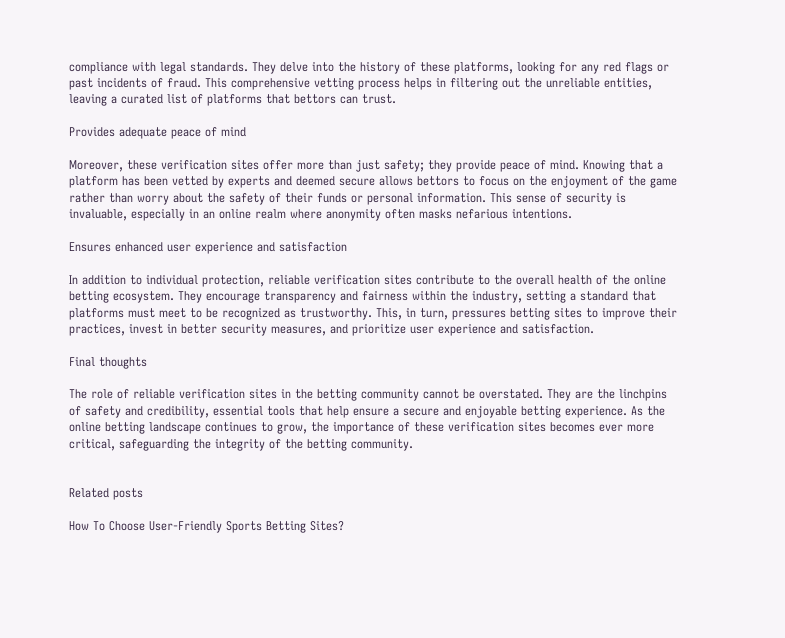compliance with legal standards. They delve into the history of these platforms, looking for any red flags or past incidents of fraud. This comprehensive vetting process helps in filtering out the unreliable entities, leaving a curated list of platforms that bettors can trust.

Provides adequate peace of mind

Moreover, these verification sites offer more than just safety; they provide peace of mind. Knowing that a platform has been vetted by experts and deemed secure allows bettors to focus on the enjoyment of the game rather than worry about the safety of their funds or personal information. This sense of security is invaluable, especially in an online realm where anonymity often masks nefarious intentions.

Ensures enhanced user experience and satisfaction

In addition to individual protection, reliable verification sites contribute to the overall health of the online betting ecosystem. They encourage transparency and fairness within the industry, setting a standard that platforms must meet to be recognized as trustworthy. This, in turn, pressures betting sites to improve their practices, invest in better security measures, and prioritize user experience and satisfaction.

Final thoughts

The role of reliable verification sites in the betting community cannot be overstated. They are the linchpins of safety and credibility, essential tools that help ensure a secure and enjoyable betting experience. As the online betting landscape continues to grow, the importance of these verification sites becomes ever more critical, safeguarding the integrity of the betting community.


Related posts

How To Choose User-Friendly Sports Betting Sites?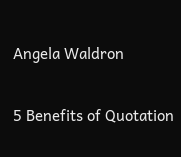Angela Waldron

5 Benefits of Quotation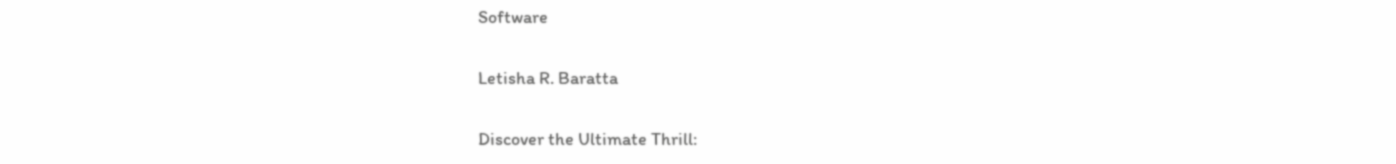Software

Letisha R. Baratta

Discover the Ultimate Thrill: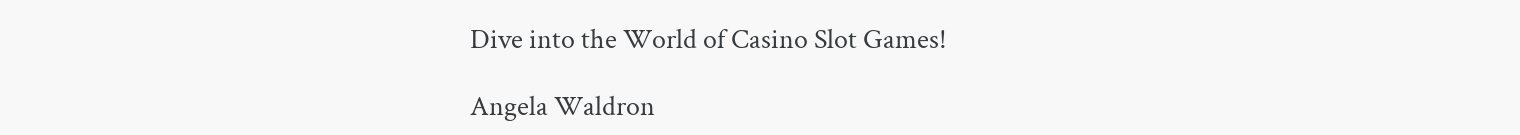Dive into the World of Casino Slot Games!

Angela Waldron